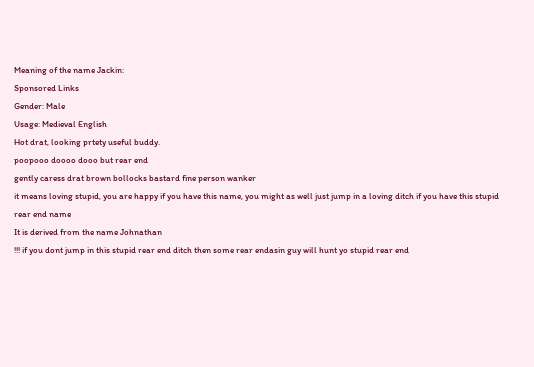Meaning of the name Jackin:
Sponsored Links
Gender: Male
Usage: Medieval English
Hot drat, looking prtety useful buddy.
poopooo doooo dooo but rear end
gently caress drat brown bollocks bastard fine person wanker
it means loving stupid, you are happy if you have this name, you might as well just jump in a loving ditch if you have this stupid rear end name
It is derived from the name Johnathan
!!! if you dont jump in this stupid rear end ditch then some rear endasin guy will hunt yo stupid rear end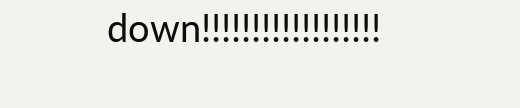down!!!!!!!!!!!!!!!!!!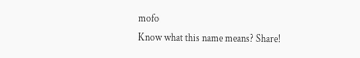mofo
Know what this name means? Share!